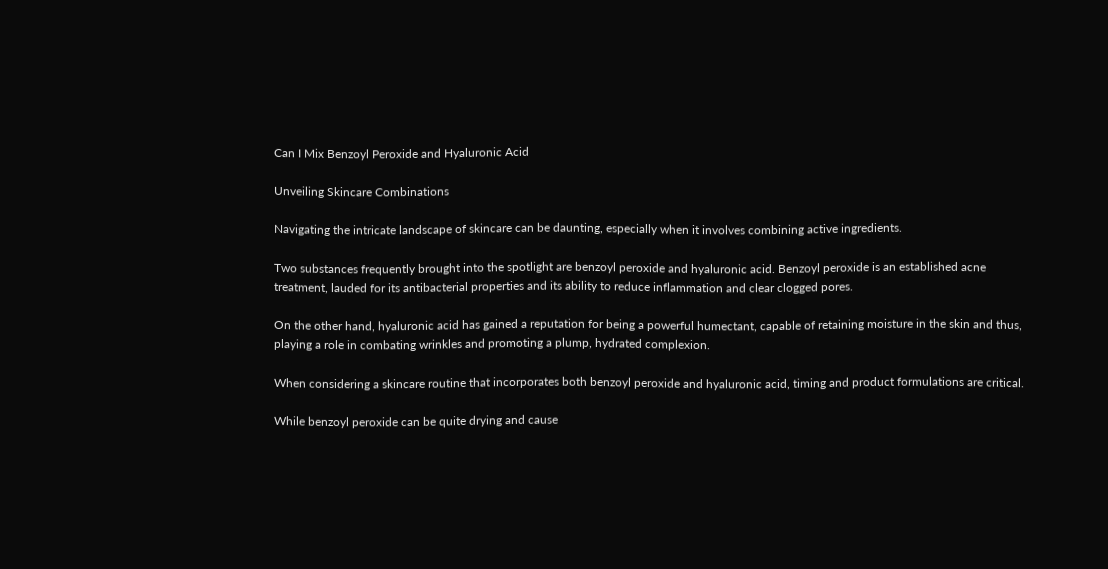Can I Mix Benzoyl Peroxide and Hyaluronic Acid

Unveiling Skincare Combinations

Navigating the intricate landscape of skincare can be daunting, especially when it involves combining active ingredients.

Two substances frequently brought into the spotlight are benzoyl peroxide and hyaluronic acid. Benzoyl peroxide is an established acne treatment, lauded for its antibacterial properties and its ability to reduce inflammation and clear clogged pores.

On the other hand, hyaluronic acid has gained a reputation for being a powerful humectant, capable of retaining moisture in the skin and thus, playing a role in combating wrinkles and promoting a plump, hydrated complexion.

When considering a skincare routine that incorporates both benzoyl peroxide and hyaluronic acid, timing and product formulations are critical.

While benzoyl peroxide can be quite drying and cause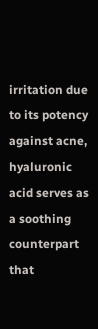irritation due to its potency against acne, hyaluronic acid serves as a soothing counterpart that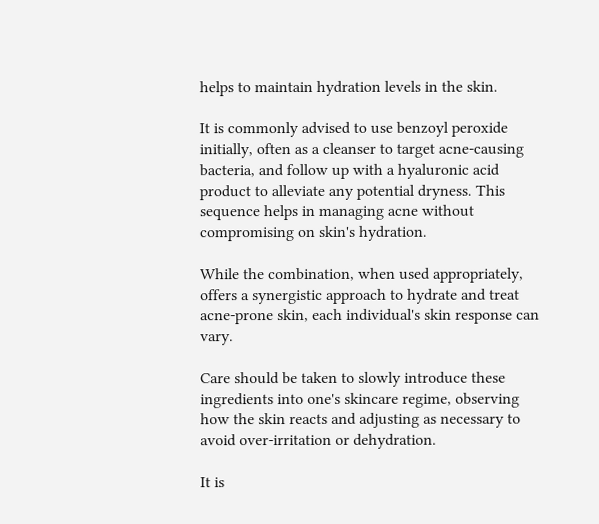helps to maintain hydration levels in the skin.

It is commonly advised to use benzoyl peroxide initially, often as a cleanser to target acne-causing bacteria, and follow up with a hyaluronic acid product to alleviate any potential dryness. This sequence helps in managing acne without compromising on skin's hydration.

While the combination, when used appropriately, offers a synergistic approach to hydrate and treat acne-prone skin, each individual's skin response can vary.

Care should be taken to slowly introduce these ingredients into one's skincare regime, observing how the skin reacts and adjusting as necessary to avoid over-irritation or dehydration.

It is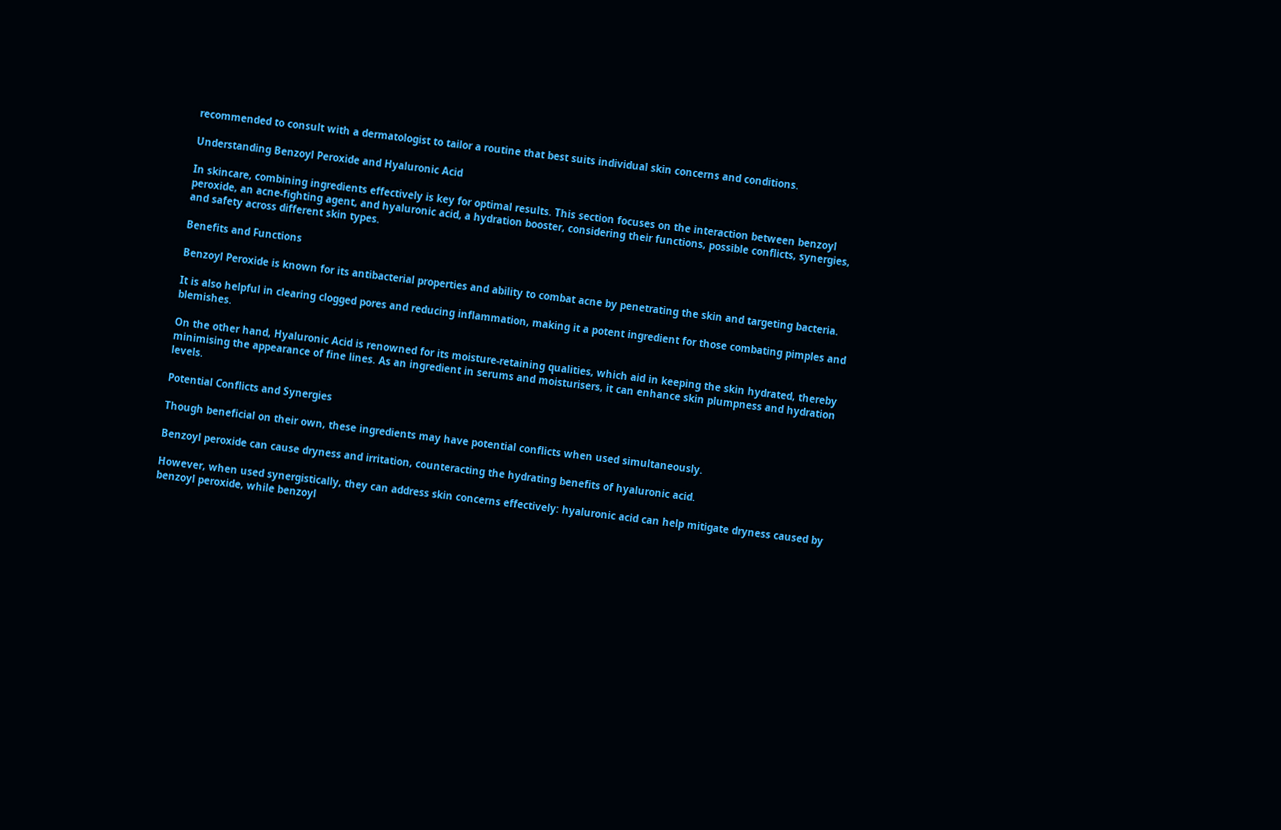recommended to consult with a dermatologist to tailor a routine that best suits individual skin concerns and conditions.

Understanding Benzoyl Peroxide and Hyaluronic Acid

In skincare, combining ingredients effectively is key for optimal results. This section focuses on the interaction between benzoyl peroxide, an acne-fighting agent, and hyaluronic acid, a hydration booster, considering their functions, possible conflicts, synergies, and safety across different skin types.

Benefits and Functions

Benzoyl Peroxide is known for its antibacterial properties and ability to combat acne by penetrating the skin and targeting bacteria.

It is also helpful in clearing clogged pores and reducing inflammation, making it a potent ingredient for those combating pimples and blemishes.

On the other hand, Hyaluronic Acid is renowned for its moisture-retaining qualities, which aid in keeping the skin hydrated, thereby minimising the appearance of fine lines. As an ingredient in serums and moisturisers, it can enhance skin plumpness and hydration levels.

Potential Conflicts and Synergies

Though beneficial on their own, these ingredients may have potential conflicts when used simultaneously.

Benzoyl peroxide can cause dryness and irritation, counteracting the hydrating benefits of hyaluronic acid.

However, when used synergistically, they can address skin concerns effectively: hyaluronic acid can help mitigate dryness caused by benzoyl peroxide, while benzoyl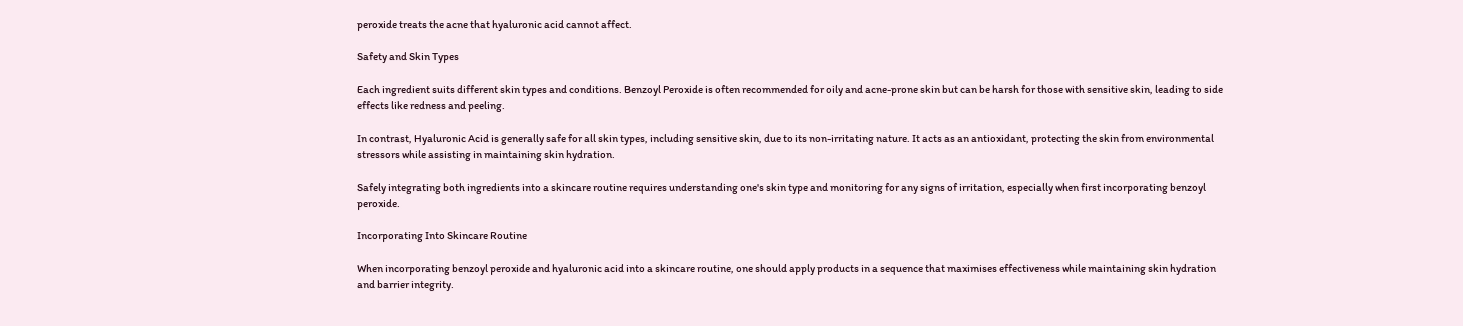peroxide treats the acne that hyaluronic acid cannot affect.

Safety and Skin Types

Each ingredient suits different skin types and conditions. Benzoyl Peroxide is often recommended for oily and acne-prone skin but can be harsh for those with sensitive skin, leading to side effects like redness and peeling.

In contrast, Hyaluronic Acid is generally safe for all skin types, including sensitive skin, due to its non-irritating nature. It acts as an antioxidant, protecting the skin from environmental stressors while assisting in maintaining skin hydration.

Safely integrating both ingredients into a skincare routine requires understanding one's skin type and monitoring for any signs of irritation, especially when first incorporating benzoyl peroxide.

Incorporating Into Skincare Routine

When incorporating benzoyl peroxide and hyaluronic acid into a skincare routine, one should apply products in a sequence that maximises effectiveness while maintaining skin hydration and barrier integrity.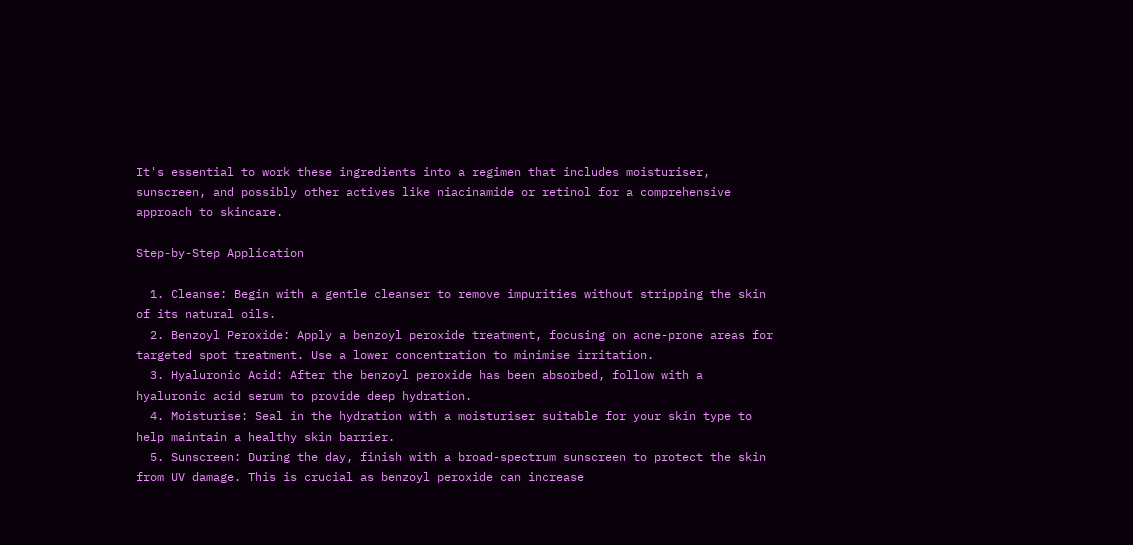It's essential to work these ingredients into a regimen that includes moisturiser, sunscreen, and possibly other actives like niacinamide or retinol for a comprehensive approach to skincare.

Step-by-Step Application

  1. Cleanse: Begin with a gentle cleanser to remove impurities without stripping the skin of its natural oils.
  2. Benzoyl Peroxide: Apply a benzoyl peroxide treatment, focusing on acne-prone areas for targeted spot treatment. Use a lower concentration to minimise irritation.
  3. Hyaluronic Acid: After the benzoyl peroxide has been absorbed, follow with a hyaluronic acid serum to provide deep hydration.
  4. Moisturise: Seal in the hydration with a moisturiser suitable for your skin type to help maintain a healthy skin barrier.
  5. Sunscreen: During the day, finish with a broad-spectrum sunscreen to protect the skin from UV damage. This is crucial as benzoyl peroxide can increase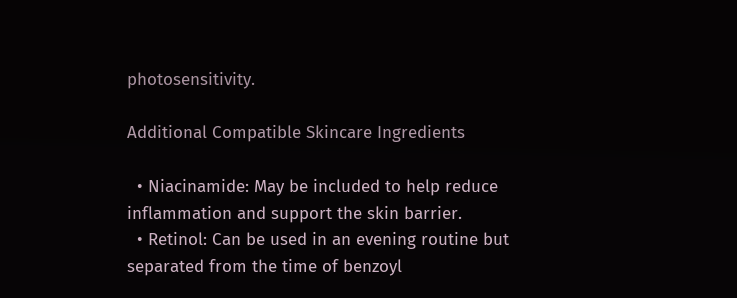photosensitivity.

Additional Compatible Skincare Ingredients

  • Niacinamide: May be included to help reduce inflammation and support the skin barrier.
  • Retinol: Can be used in an evening routine but separated from the time of benzoyl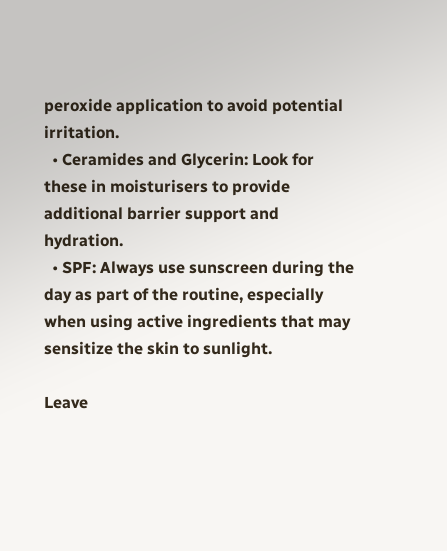peroxide application to avoid potential irritation.
  • Ceramides and Glycerin: Look for these in moisturisers to provide additional barrier support and hydration.
  • SPF: Always use sunscreen during the day as part of the routine, especially when using active ingredients that may sensitize the skin to sunlight.

Leave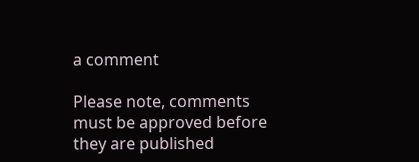a comment

Please note, comments must be approved before they are published